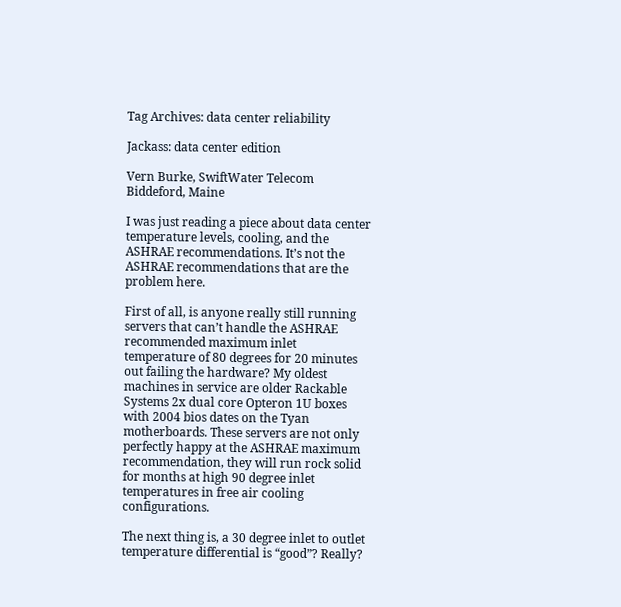Tag Archives: data center reliability

Jackass: data center edition

Vern Burke, SwiftWater Telecom
Biddeford, Maine

I was just reading a piece about data center temperature levels, cooling, and the ASHRAE recommendations. It’s not the ASHRAE recommendations that are the problem here.

First of all, is anyone really still running servers that can’t handle the ASHRAE recommended maximum inlet temperature of 80 degrees for 20 minutes out failing the hardware? My oldest machines in service are older Rackable Systems 2x dual core Opteron 1U boxes with 2004 bios dates on the Tyan motherboards. These servers are not only perfectly happy at the ASHRAE maximum recommendation, they will run rock solid for months at high 90 degree inlet temperatures in free air cooling configurations.

The next thing is, a 30 degree inlet to outlet temperature differential is “good”? Really?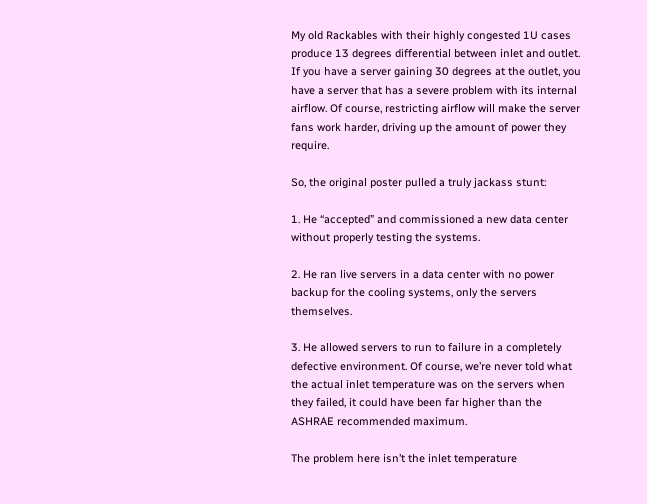My old Rackables with their highly congested 1U cases produce 13 degrees differential between inlet and outlet. If you have a server gaining 30 degrees at the outlet, you have a server that has a severe problem with its internal airflow. Of course, restricting airflow will make the server fans work harder, driving up the amount of power they require.

So, the original poster pulled a truly jackass stunt:

1. He “accepted” and commissioned a new data center without properly testing the systems.

2. He ran live servers in a data center with no power backup for the cooling systems, only the servers themselves.

3. He allowed servers to run to failure in a completely defective environment. Of course, we’re never told what the actual inlet temperature was on the servers when they failed, it could have been far higher than the ASHRAE recommended maximum.

The problem here isn’t the inlet temperature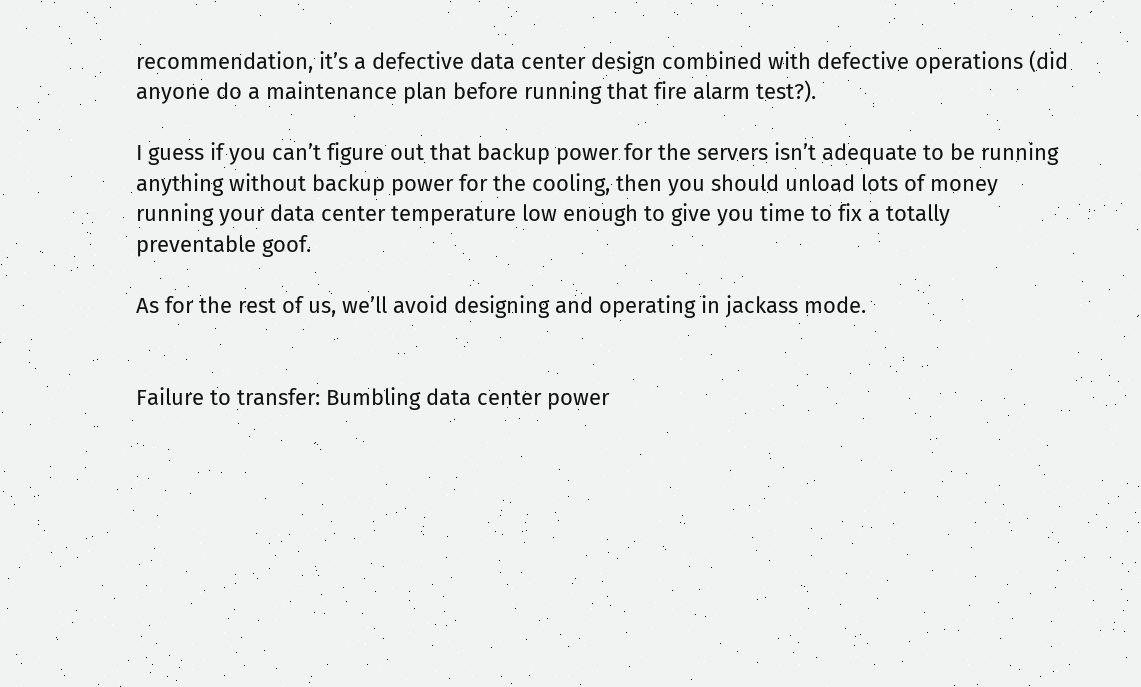recommendation, it’s a defective data center design combined with defective operations (did anyone do a maintenance plan before running that fire alarm test?).

I guess if you can’t figure out that backup power for the servers isn’t adequate to be running anything without backup power for the cooling, then you should unload lots of money running your data center temperature low enough to give you time to fix a totally preventable goof.

As for the rest of us, we’ll avoid designing and operating in jackass mode.


Failure to transfer: Bumbling data center power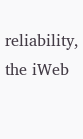reliability, the iWeb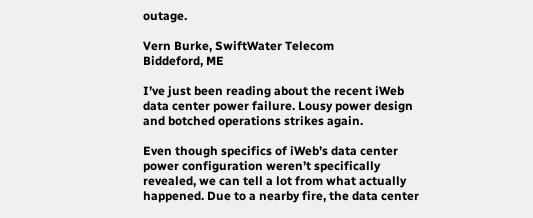outage.

Vern Burke, SwiftWater Telecom
Biddeford, ME

I’ve just been reading about the recent iWeb data center power failure. Lousy power design and botched operations strikes again.

Even though specifics of iWeb’s data center power configuration weren’t specifically revealed, we can tell a lot from what actually happened. Due to a nearby fire, the data center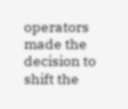operators made the decision to shift the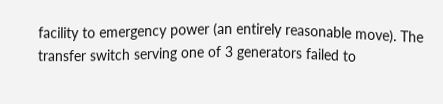facility to emergency power (an entirely reasonable move). The transfer switch serving one of 3 generators failed to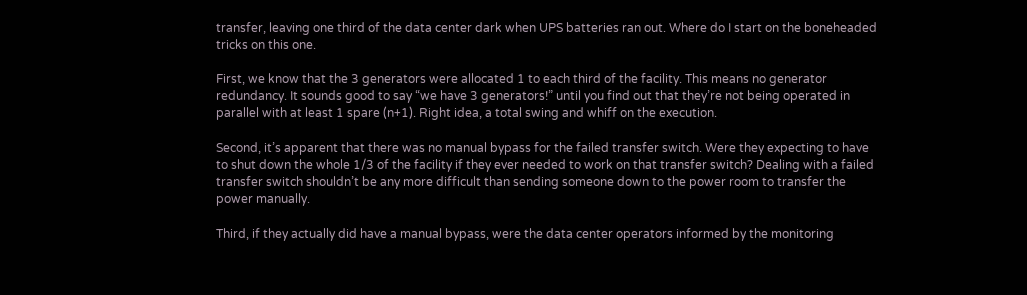transfer, leaving one third of the data center dark when UPS batteries ran out. Where do I start on the boneheaded tricks on this one.

First, we know that the 3 generators were allocated 1 to each third of the facility. This means no generator redundancy. It sounds good to say “we have 3 generators!” until you find out that they’re not being operated in parallel with at least 1 spare (n+1). Right idea, a total swing and whiff on the execution.

Second, it’s apparent that there was no manual bypass for the failed transfer switch. Were they expecting to have to shut down the whole 1/3 of the facility if they ever needed to work on that transfer switch? Dealing with a failed transfer switch shouldn’t be any more difficult than sending someone down to the power room to transfer the power manually.

Third, if they actually did have a manual bypass, were the data center operators informed by the monitoring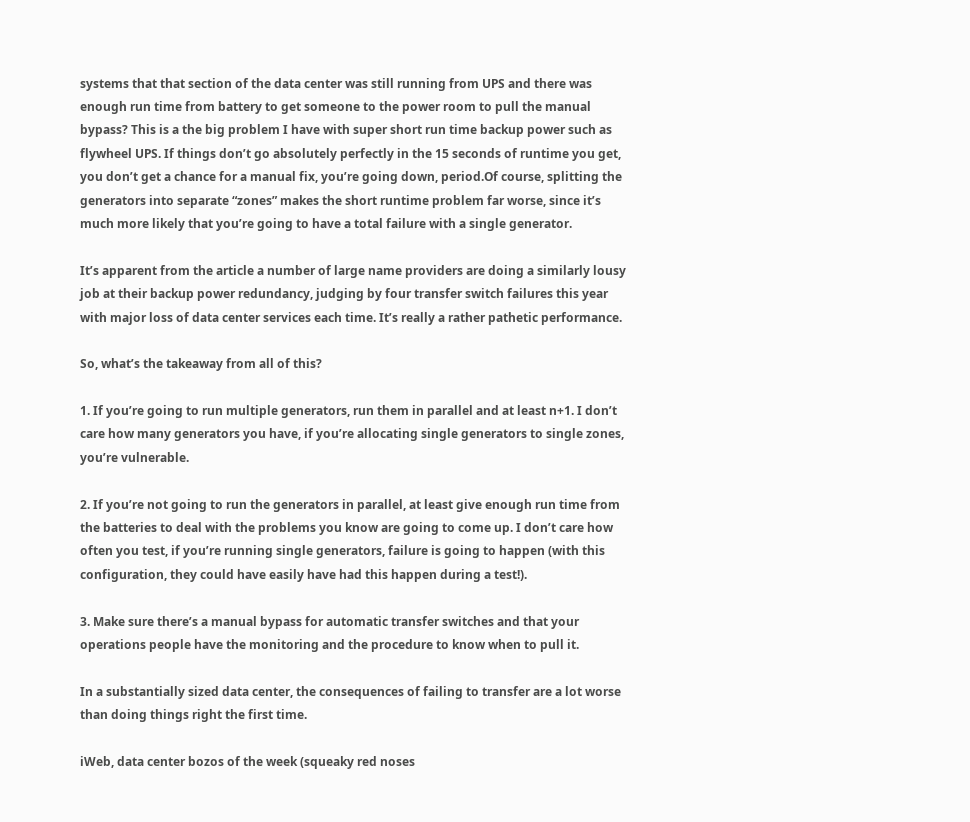systems that that section of the data center was still running from UPS and there was enough run time from battery to get someone to the power room to pull the manual bypass? This is a the big problem I have with super short run time backup power such as flywheel UPS. If things don’t go absolutely perfectly in the 15 seconds of runtime you get, you don’t get a chance for a manual fix, you’re going down, period.Of course, splitting the generators into separate “zones” makes the short runtime problem far worse, since it’s much more likely that you’re going to have a total failure with a single generator.

It’s apparent from the article a number of large name providers are doing a similarly lousy job at their backup power redundancy, judging by four transfer switch failures this year with major loss of data center services each time. It’s really a rather pathetic performance.

So, what’s the takeaway from all of this?

1. If you’re going to run multiple generators, run them in parallel and at least n+1. I don’t care how many generators you have, if you’re allocating single generators to single zones, you’re vulnerable.

2. If you’re not going to run the generators in parallel, at least give enough run time from the batteries to deal with the problems you know are going to come up. I don’t care how often you test, if you’re running single generators, failure is going to happen (with this configuration, they could have easily have had this happen during a test!).

3. Make sure there’s a manual bypass for automatic transfer switches and that your operations people have the monitoring and the procedure to know when to pull it.

In a substantially sized data center, the consequences of failing to transfer are a lot worse than doing things right the first time.

iWeb, data center bozos of the week (squeaky red noses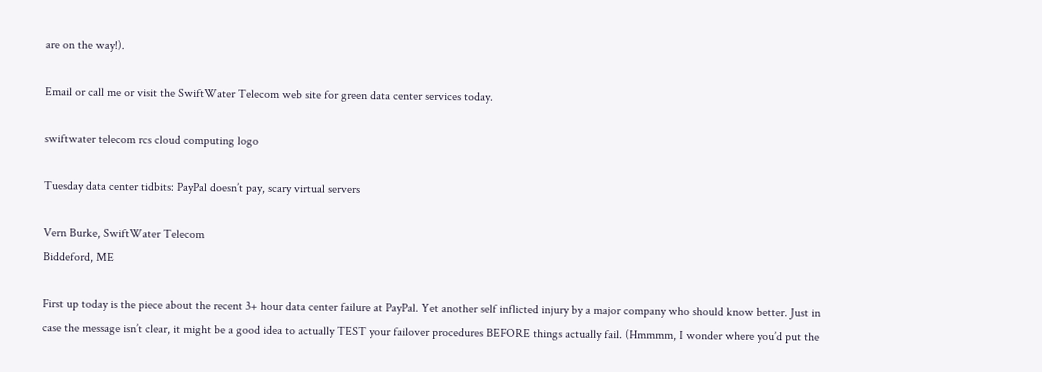are on the way!).

Email or call me or visit the SwiftWater Telecom web site for green data center services today.

swiftwater telecom rcs cloud computing logo

Tuesday data center tidbits: PayPal doesn’t pay, scary virtual servers

Vern Burke, SwiftWater Telecom
Biddeford, ME

First up today is the piece about the recent 3+ hour data center failure at PayPal. Yet another self inflicted injury by a major company who should know better. Just in case the message isn’t clear, it might be a good idea to actually TEST your failover procedures BEFORE things actually fail. (Hmmmm, I wonder where you’d put the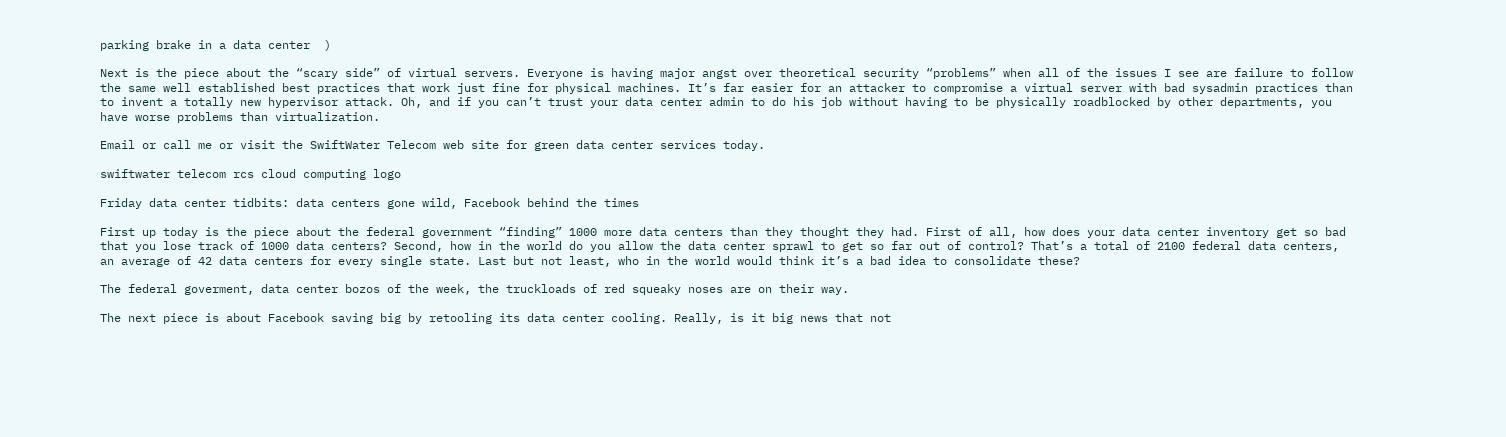parking brake in a data center  )

Next is the piece about the “scary side” of virtual servers. Everyone is having major angst over theoretical security “problems” when all of the issues I see are failure to follow the same well established best practices that work just fine for physical machines. It’s far easier for an attacker to compromise a virtual server with bad sysadmin practices than to invent a totally new hypervisor attack. Oh, and if you can’t trust your data center admin to do his job without having to be physically roadblocked by other departments, you have worse problems than virtualization.

Email or call me or visit the SwiftWater Telecom web site for green data center services today.

swiftwater telecom rcs cloud computing logo

Friday data center tidbits: data centers gone wild, Facebook behind the times

First up today is the piece about the federal government “finding” 1000 more data centers than they thought they had. First of all, how does your data center inventory get so bad that you lose track of 1000 data centers? Second, how in the world do you allow the data center sprawl to get so far out of control? That’s a total of 2100 federal data centers, an average of 42 data centers for every single state. Last but not least, who in the world would think it’s a bad idea to consolidate these?

The federal goverment, data center bozos of the week, the truckloads of red squeaky noses are on their way.

The next piece is about Facebook saving big by retooling its data center cooling. Really, is it big news that not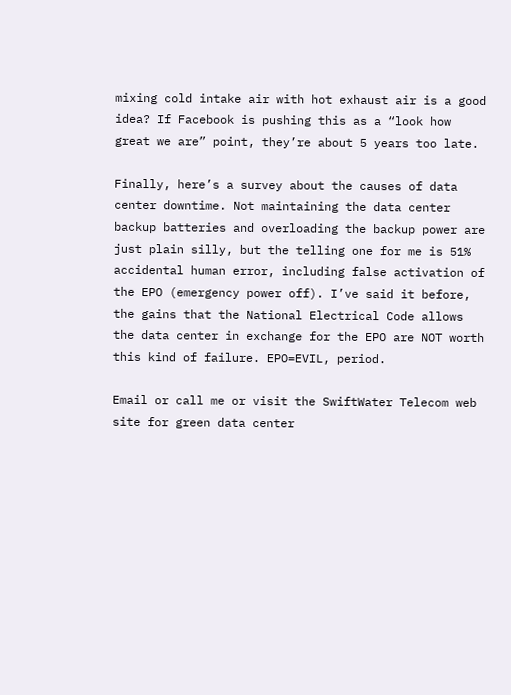mixing cold intake air with hot exhaust air is a good idea? If Facebook is pushing this as a “look how great we are” point, they’re about 5 years too late.

Finally, here’s a survey about the causes of data center downtime. Not maintaining the data center backup batteries and overloading the backup power are just plain silly, but the telling one for me is 51% accidental human error, including false activation of the EPO (emergency power off). I’ve said it before, the gains that the National Electrical Code allows the data center in exchange for the EPO are NOT worth this kind of failure. EPO=EVIL, period.

Email or call me or visit the SwiftWater Telecom web site for green data center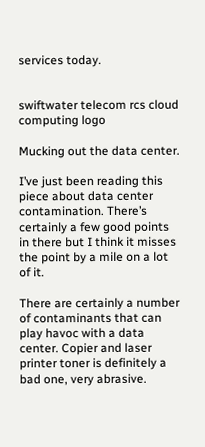services today.


swiftwater telecom rcs cloud computing logo

Mucking out the data center.

I’ve just been reading this piece about data center contamination. There’s certainly a few good points in there but I think it misses the point by a mile on a lot of it.

There are certainly a number of contaminants that can play havoc with a data center. Copier and laser printer toner is definitely a bad one, very abrasive.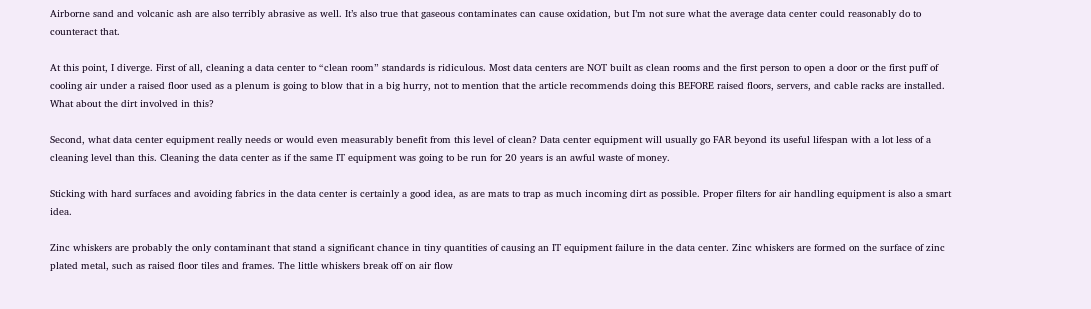Airborne sand and volcanic ash are also terribly abrasive as well. It’s also true that gaseous contaminates can cause oxidation, but I’m not sure what the average data center could reasonably do to counteract that.

At this point, I diverge. First of all, cleaning a data center to “clean room” standards is ridiculous. Most data centers are NOT built as clean rooms and the first person to open a door or the first puff of cooling air under a raised floor used as a plenum is going to blow that in a big hurry, not to mention that the article recommends doing this BEFORE raised floors, servers, and cable racks are installed. What about the dirt involved in this?

Second, what data center equipment really needs or would even measurably benefit from this level of clean? Data center equipment will usually go FAR beyond its useful lifespan with a lot less of a cleaning level than this. Cleaning the data center as if the same IT equipment was going to be run for 20 years is an awful waste of money.

Sticking with hard surfaces and avoiding fabrics in the data center is certainly a good idea, as are mats to trap as much incoming dirt as possible. Proper filters for air handling equipment is also a smart idea.

Zinc whiskers are probably the only contaminant that stand a significant chance in tiny quantities of causing an IT equipment failure in the data center. Zinc whiskers are formed on the surface of zinc plated metal, such as raised floor tiles and frames. The little whiskers break off on air flow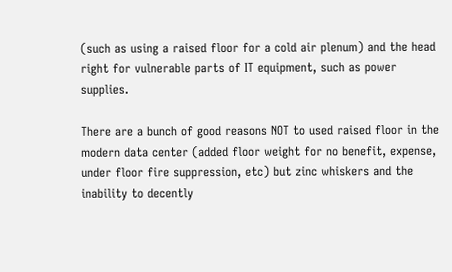(such as using a raised floor for a cold air plenum) and the head right for vulnerable parts of IT equipment, such as power supplies.

There are a bunch of good reasons NOT to used raised floor in the modern data center (added floor weight for no benefit, expense, under floor fire suppression, etc) but zinc whiskers and the inability to decently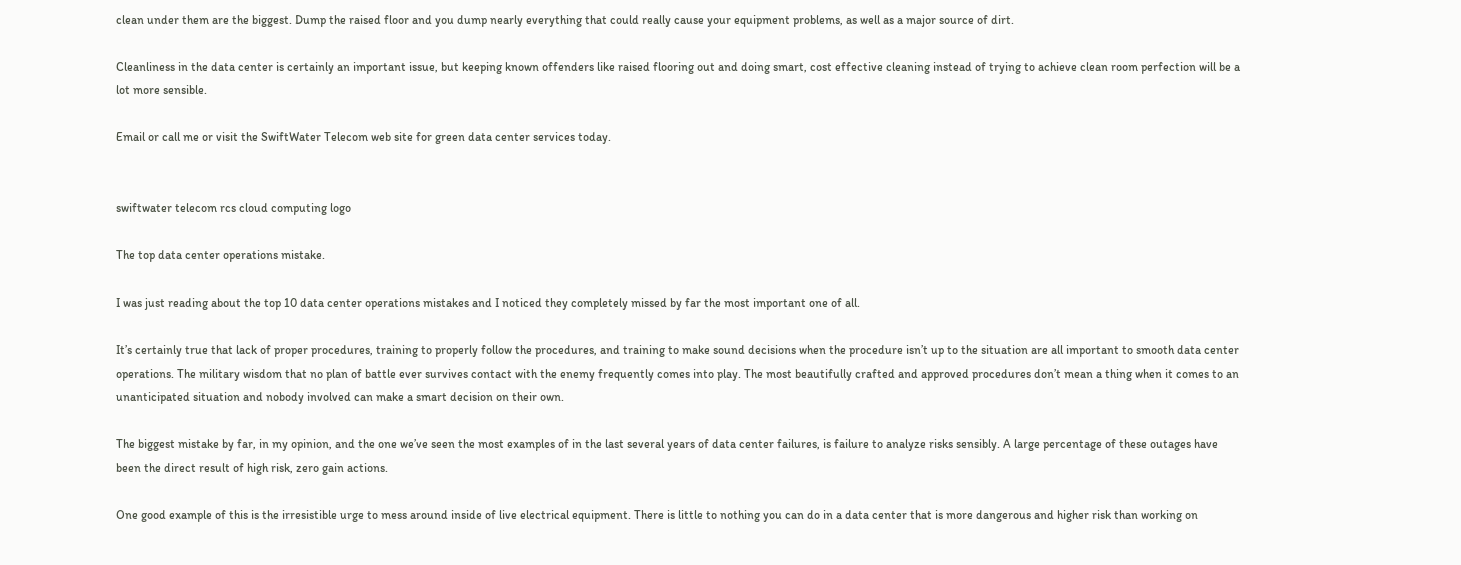clean under them are the biggest. Dump the raised floor and you dump nearly everything that could really cause your equipment problems, as well as a major source of dirt.

Cleanliness in the data center is certainly an important issue, but keeping known offenders like raised flooring out and doing smart, cost effective cleaning instead of trying to achieve clean room perfection will be a lot more sensible.

Email or call me or visit the SwiftWater Telecom web site for green data center services today.


swiftwater telecom rcs cloud computing logo

The top data center operations mistake.

I was just reading about the top 10 data center operations mistakes and I noticed they completely missed by far the most important one of all.

It’s certainly true that lack of proper procedures, training to properly follow the procedures, and training to make sound decisions when the procedure isn’t up to the situation are all important to smooth data center operations. The military wisdom that no plan of battle ever survives contact with the enemy frequently comes into play. The most beautifully crafted and approved procedures don’t mean a thing when it comes to an unanticipated situation and nobody involved can make a smart decision on their own.

The biggest mistake by far, in my opinion, and the one we’ve seen the most examples of in the last several years of data center failures, is failure to analyze risks sensibly. A large percentage of these outages have been the direct result of high risk, zero gain actions.

One good example of this is the irresistible urge to mess around inside of live electrical equipment. There is little to nothing you can do in a data center that is more dangerous and higher risk than working on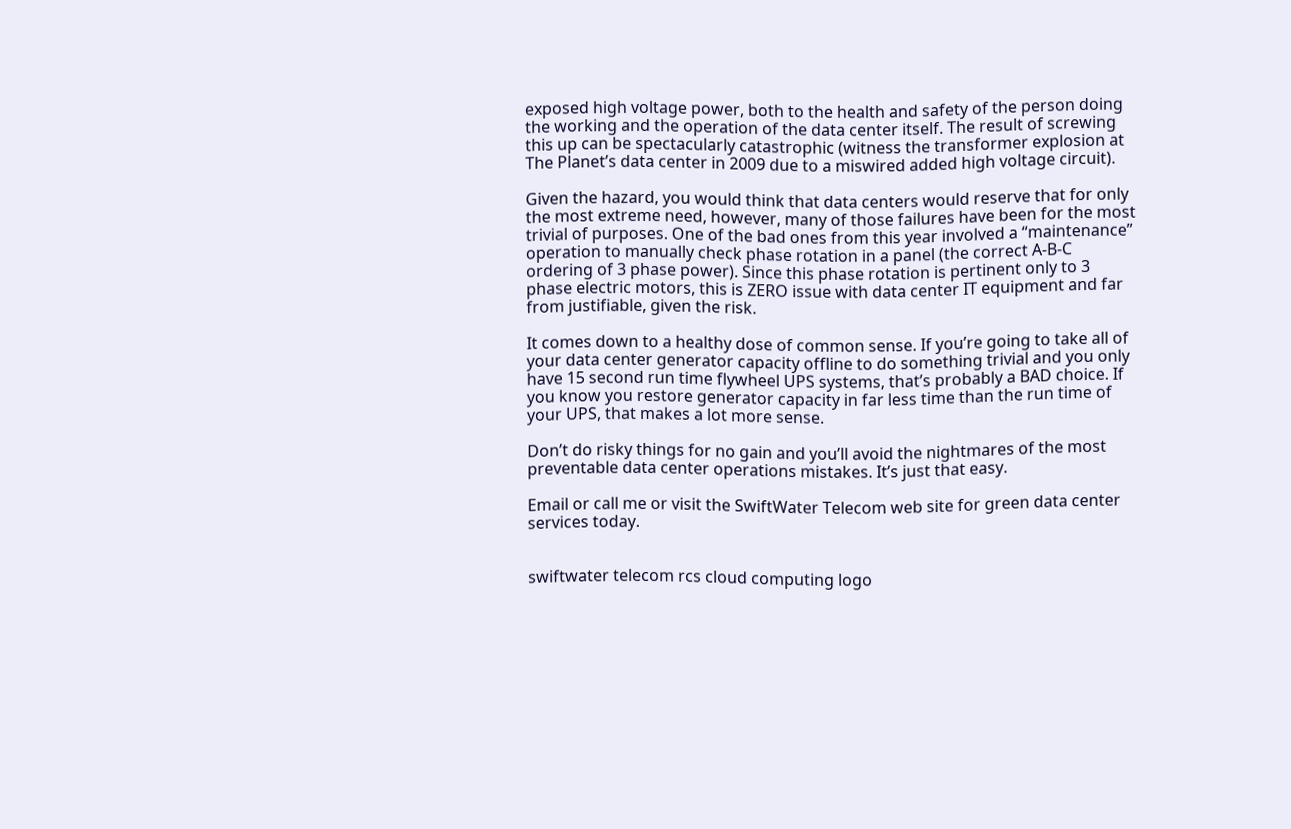exposed high voltage power, both to the health and safety of the person doing the working and the operation of the data center itself. The result of screwing this up can be spectacularly catastrophic (witness the transformer explosion at The Planet’s data center in 2009 due to a miswired added high voltage circuit).

Given the hazard, you would think that data centers would reserve that for only the most extreme need, however, many of those failures have been for the most trivial of purposes. One of the bad ones from this year involved a “maintenance” operation to manually check phase rotation in a panel (the correct A-B-C ordering of 3 phase power). Since this phase rotation is pertinent only to 3 phase electric motors, this is ZERO issue with data center IT equipment and far from justifiable, given the risk.

It comes down to a healthy dose of common sense. If you’re going to take all of your data center generator capacity offline to do something trivial and you only have 15 second run time flywheel UPS systems, that’s probably a BAD choice. If you know you restore generator capacity in far less time than the run time of your UPS, that makes a lot more sense.

Don’t do risky things for no gain and you’ll avoid the nightmares of the most preventable data center operations mistakes. It’s just that easy.

Email or call me or visit the SwiftWater Telecom web site for green data center services today.


swiftwater telecom rcs cloud computing logo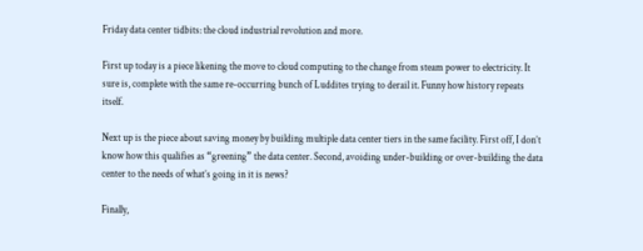Friday data center tidbits: the cloud industrial revolution and more.

First up today is a piece likening the move to cloud computing to the change from steam power to electricity. It sure is, complete with the same re-occurring bunch of Luddites trying to derail it. Funny how history repeats itself.

Next up is the piece about saving money by building multiple data center tiers in the same facility. First off, I don’t know how this qualifies as “greening” the data center. Second, avoiding under-building or over-building the data center to the needs of what’s going in it is news?

Finally,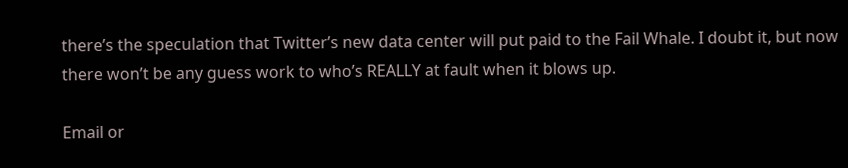there’s the speculation that Twitter’s new data center will put paid to the Fail Whale. I doubt it, but now there won’t be any guess work to who’s REALLY at fault when it blows up.

Email or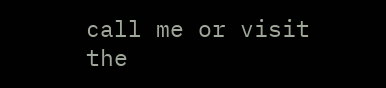call me or visit the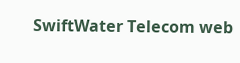SwiftWater Telecom web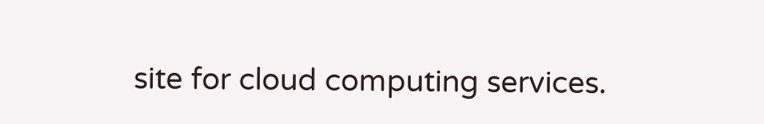site for cloud computing services.